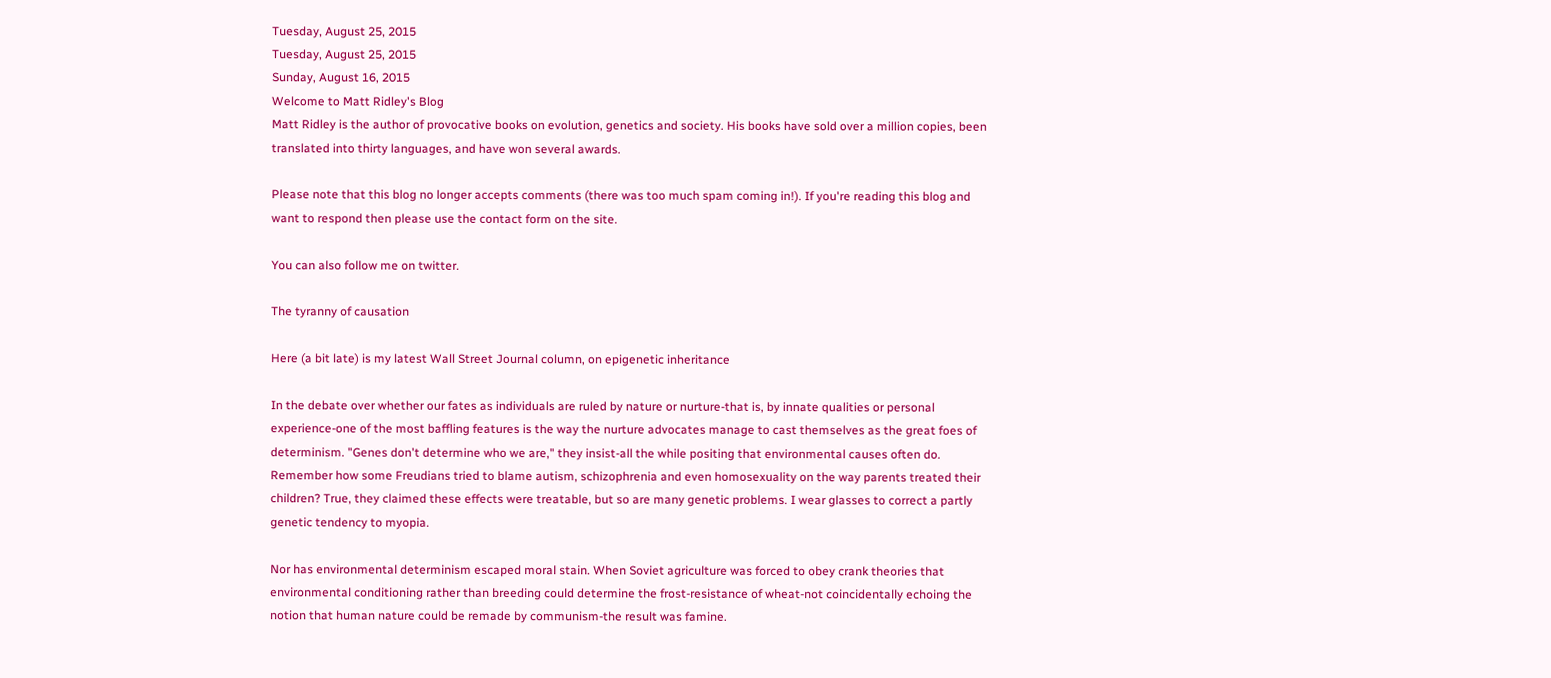Tuesday, August 25, 2015
Tuesday, August 25, 2015
Sunday, August 16, 2015
Welcome to Matt Ridley's Blog
Matt Ridley is the author of provocative books on evolution, genetics and society. His books have sold over a million copies, been translated into thirty languages, and have won several awards.

Please note that this blog no longer accepts comments (there was too much spam coming in!). If you're reading this blog and want to respond then please use the contact form on the site.

You can also follow me on twitter.

The tyranny of causation

Here (a bit late) is my latest Wall Street Journal column, on epigenetic inheritance

In the debate over whether our fates as individuals are ruled by nature or nurture-that is, by innate qualities or personal experience-one of the most baffling features is the way the nurture advocates manage to cast themselves as the great foes of determinism. "Genes don't determine who we are," they insist-all the while positing that environmental causes often do. Remember how some Freudians tried to blame autism, schizophrenia and even homosexuality on the way parents treated their children? True, they claimed these effects were treatable, but so are many genetic problems. I wear glasses to correct a partly genetic tendency to myopia.

Nor has environmental determinism escaped moral stain. When Soviet agriculture was forced to obey crank theories that environmental conditioning rather than breeding could determine the frost-resistance of wheat-not coincidentally echoing the notion that human nature could be remade by communism-the result was famine.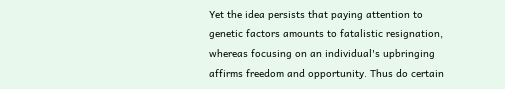Yet the idea persists that paying attention to genetic factors amounts to fatalistic resignation, whereas focusing on an individual's upbringing affirms freedom and opportunity. Thus do certain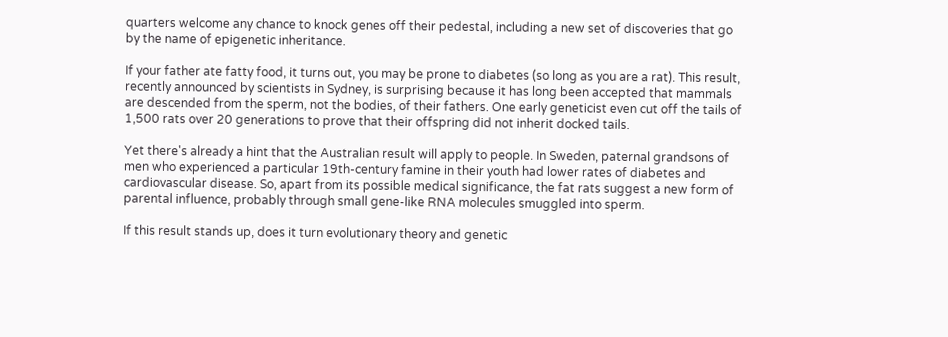quarters welcome any chance to knock genes off their pedestal, including a new set of discoveries that go by the name of epigenetic inheritance.

If your father ate fatty food, it turns out, you may be prone to diabetes (so long as you are a rat). This result, recently announced by scientists in Sydney, is surprising because it has long been accepted that mammals are descended from the sperm, not the bodies, of their fathers. One early geneticist even cut off the tails of 1,500 rats over 20 generations to prove that their offspring did not inherit docked tails.

Yet there's already a hint that the Australian result will apply to people. In Sweden, paternal grandsons of men who experienced a particular 19th-century famine in their youth had lower rates of diabetes and cardiovascular disease. So, apart from its possible medical significance, the fat rats suggest a new form of parental influence, probably through small gene-like RNA molecules smuggled into sperm.

If this result stands up, does it turn evolutionary theory and genetic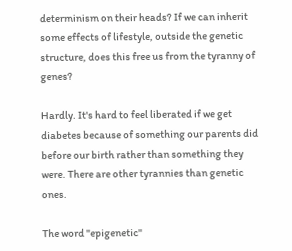determinism on their heads? If we can inherit some effects of lifestyle, outside the genetic structure, does this free us from the tyranny of genes?

Hardly. It's hard to feel liberated if we get diabetes because of something our parents did before our birth rather than something they were. There are other tyrannies than genetic ones.

The word "epigenetic"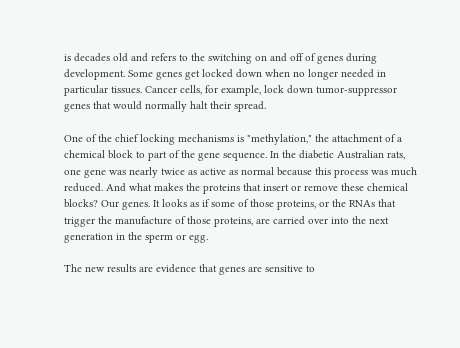is decades old and refers to the switching on and off of genes during development. Some genes get locked down when no longer needed in particular tissues. Cancer cells, for example, lock down tumor-suppressor genes that would normally halt their spread.

One of the chief locking mechanisms is "methylation," the attachment of a chemical block to part of the gene sequence. In the diabetic Australian rats, one gene was nearly twice as active as normal because this process was much reduced. And what makes the proteins that insert or remove these chemical blocks? Our genes. It looks as if some of those proteins, or the RNAs that trigger the manufacture of those proteins, are carried over into the next generation in the sperm or egg.

The new results are evidence that genes are sensitive to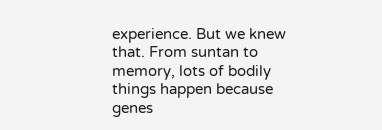experience. But we knew that. From suntan to memory, lots of bodily things happen because genes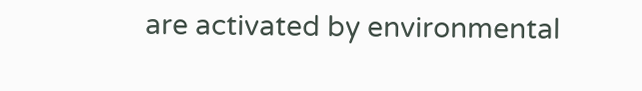are activated by environmental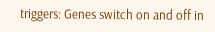triggers: Genes switch on and off in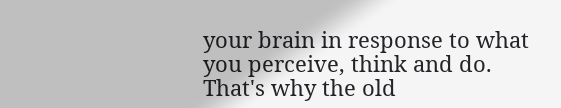your brain in response to what you perceive, think and do. That's why the old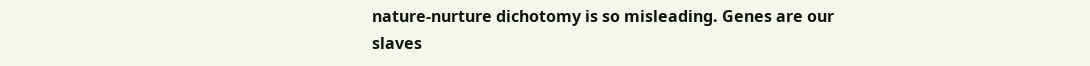nature-nurture dichotomy is so misleading. Genes are our slaves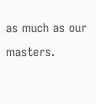as much as our masters.